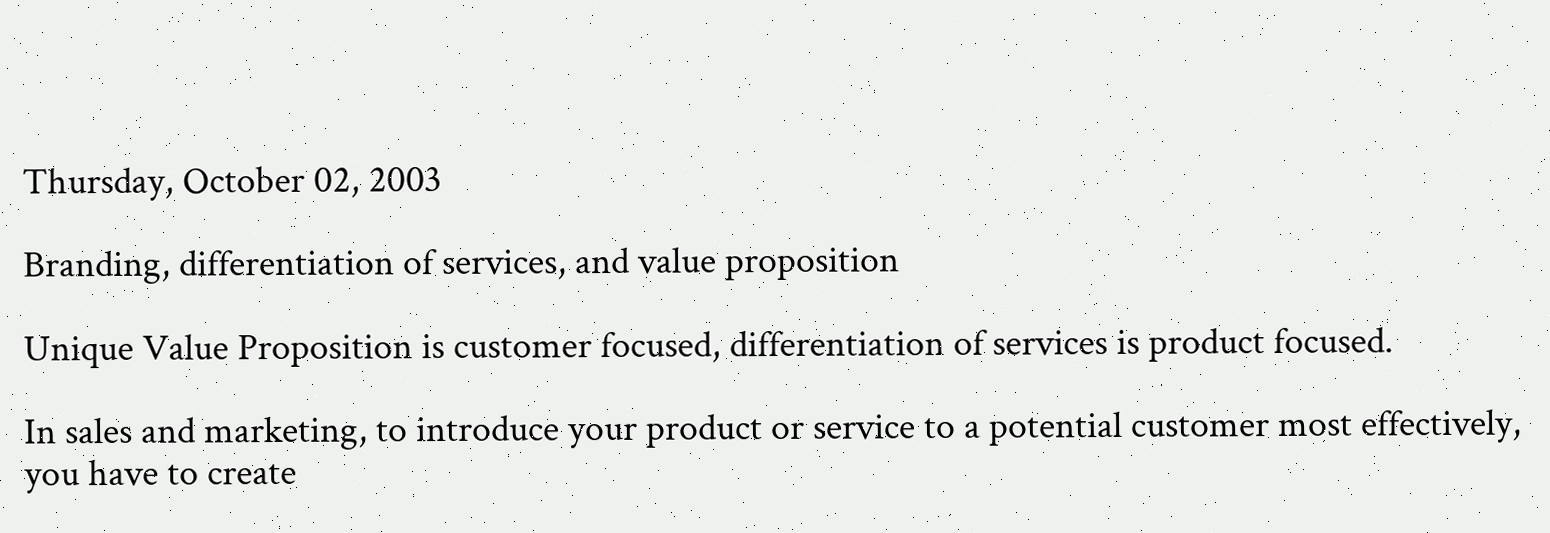Thursday, October 02, 2003

Branding, differentiation of services, and value proposition

Unique Value Proposition is customer focused, differentiation of services is product focused.

In sales and marketing, to introduce your product or service to a potential customer most effectively, you have to create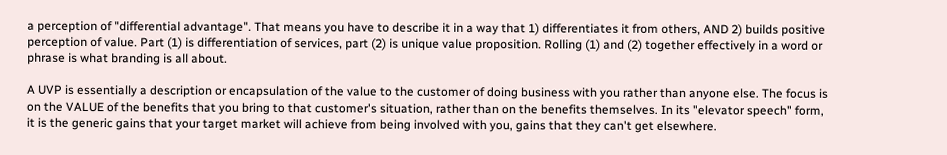a perception of "differential advantage". That means you have to describe it in a way that 1) differentiates it from others, AND 2) builds positive perception of value. Part (1) is differentiation of services, part (2) is unique value proposition. Rolling (1) and (2) together effectively in a word or phrase is what branding is all about.

A UVP is essentially a description or encapsulation of the value to the customer of doing business with you rather than anyone else. The focus is on the VALUE of the benefits that you bring to that customer's situation, rather than on the benefits themselves. In its "elevator speech" form, it is the generic gains that your target market will achieve from being involved with you, gains that they can't get elsewhere.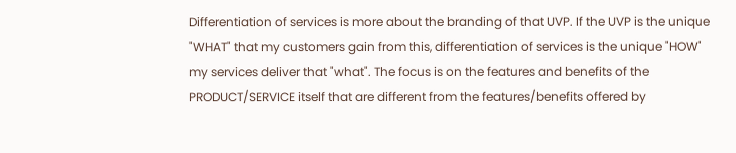Differentiation of services is more about the branding of that UVP. If the UVP is the unique "WHAT" that my customers gain from this, differentiation of services is the unique "HOW" my services deliver that "what". The focus is on the features and benefits of the PRODUCT/SERVICE itself that are different from the features/benefits offered by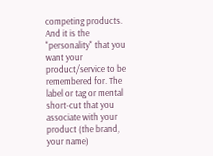competing products. And it is the "personality" that you want your product/service to be remembered for. The label or tag or mental short-cut that you associate with your product (the brand, your name)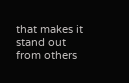that makes it stand out from others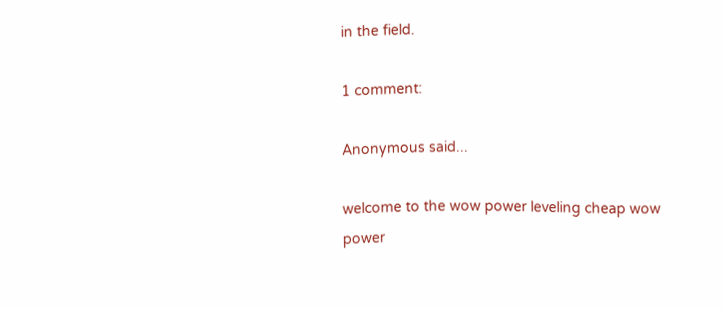in the field.

1 comment:

Anonymous said...

welcome to the wow power leveling cheap wow power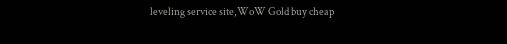leveling service site,WoW Gold buy cheap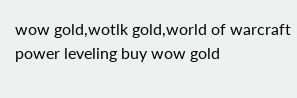wow gold,wotlk gold,world of warcraft power leveling buy wow gold